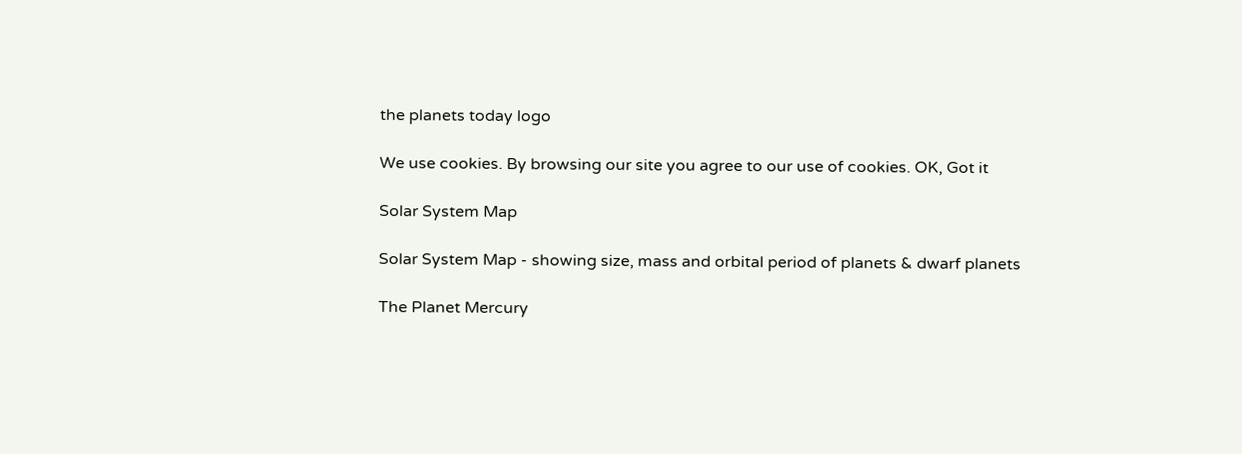the planets today logo

We use cookies. By browsing our site you agree to our use of cookies. OK, Got it

Solar System Map

Solar System Map - showing size, mass and orbital period of planets & dwarf planets

The Planet Mercury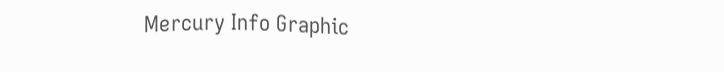Mercury Info Graphic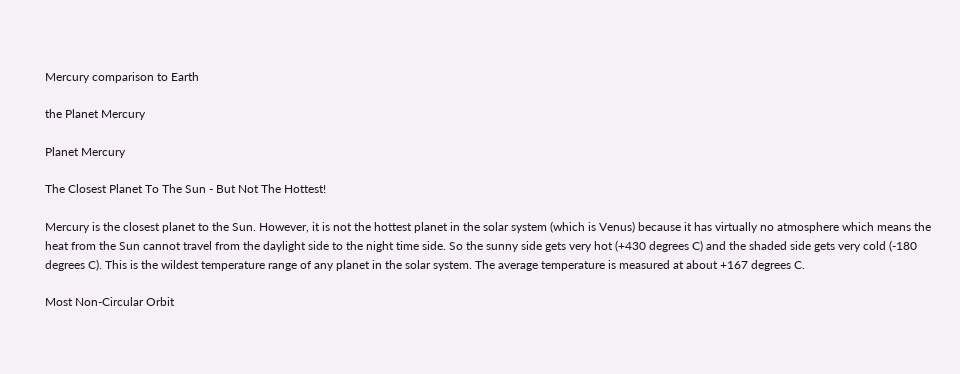Mercury comparison to Earth

the Planet Mercury

Planet Mercury

The Closest Planet To The Sun - But Not The Hottest!

Mercury is the closest planet to the Sun. However, it is not the hottest planet in the solar system (which is Venus) because it has virtually no atmosphere which means the heat from the Sun cannot travel from the daylight side to the night time side. So the sunny side gets very hot (+430 degrees C) and the shaded side gets very cold (-180 degrees C). This is the wildest temperature range of any planet in the solar system. The average temperature is measured at about +167 degrees C.

Most Non-Circular Orbit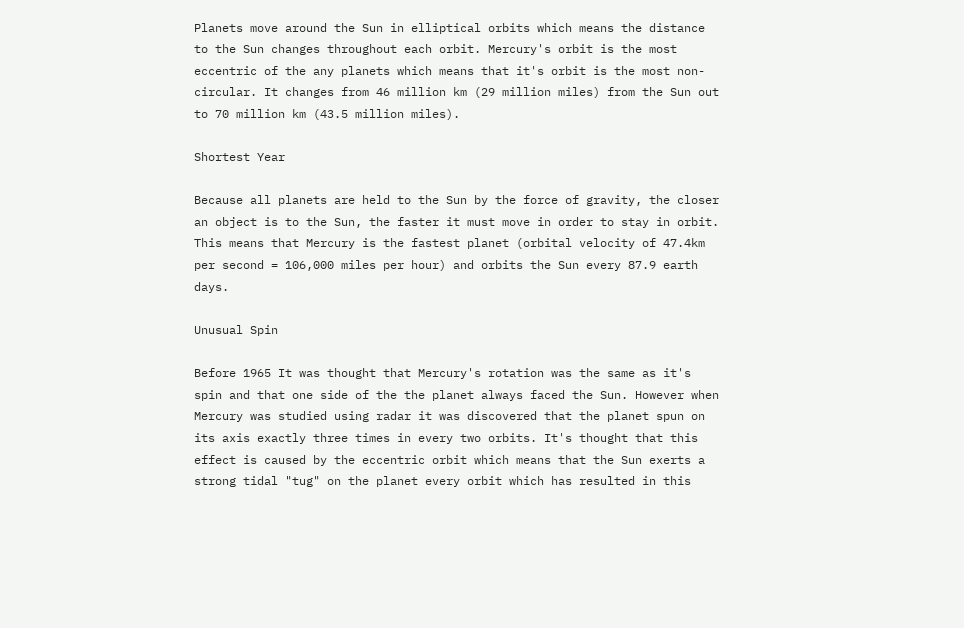Planets move around the Sun in elliptical orbits which means the distance to the Sun changes throughout each orbit. Mercury's orbit is the most eccentric of the any planets which means that it's orbit is the most non-circular. It changes from 46 million km (29 million miles) from the Sun out to 70 million km (43.5 million miles).

Shortest Year

Because all planets are held to the Sun by the force of gravity, the closer an object is to the Sun, the faster it must move in order to stay in orbit. This means that Mercury is the fastest planet (orbital velocity of 47.4km per second = 106,000 miles per hour) and orbits the Sun every 87.9 earth days.

Unusual Spin

Before 1965 It was thought that Mercury's rotation was the same as it's spin and that one side of the the planet always faced the Sun. However when Mercury was studied using radar it was discovered that the planet spun on its axis exactly three times in every two orbits. It's thought that this effect is caused by the eccentric orbit which means that the Sun exerts a strong tidal "tug" on the planet every orbit which has resulted in this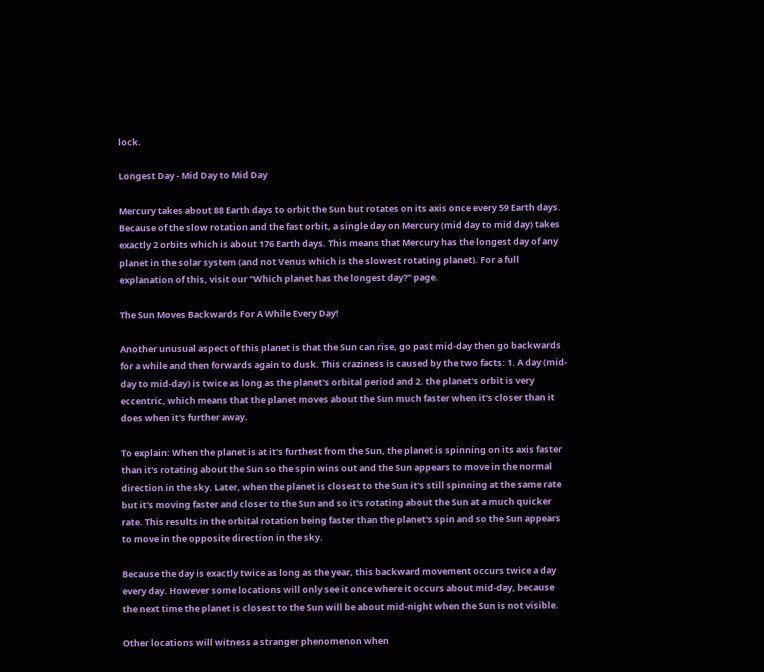lock.

Longest Day - Mid Day to Mid Day

Mercury takes about 88 Earth days to orbit the Sun but rotates on its axis once every 59 Earth days. Because of the slow rotation and the fast orbit, a single day on Mercury (mid day to mid day) takes exactly 2 orbits which is about 176 Earth days. This means that Mercury has the longest day of any planet in the solar system (and not Venus which is the slowest rotating planet). For a full explanation of this, visit our "Which planet has the longest day?" page.

The Sun Moves Backwards For A While Every Day!

Another unusual aspect of this planet is that the Sun can rise, go past mid-day then go backwards for a while and then forwards again to dusk. This craziness is caused by the two facts: 1. A day (mid-day to mid-day) is twice as long as the planet's orbital period and 2. the planet's orbit is very eccentric, which means that the planet moves about the Sun much faster when it's closer than it does when it's further away.

To explain: When the planet is at it's furthest from the Sun, the planet is spinning on its axis faster than it's rotating about the Sun so the spin wins out and the Sun appears to move in the normal direction in the sky. Later, when the planet is closest to the Sun it's still spinning at the same rate but it's moving faster and closer to the Sun and so it's rotating about the Sun at a much quicker rate. This results in the orbital rotation being faster than the planet's spin and so the Sun appears to move in the opposite direction in the sky.

Because the day is exactly twice as long as the year, this backward movement occurs twice a day every day. However some locations will only see it once where it occurs about mid-day, because the next time the planet is closest to the Sun will be about mid-night when the Sun is not visible.

Other locations will witness a stranger phenomenon when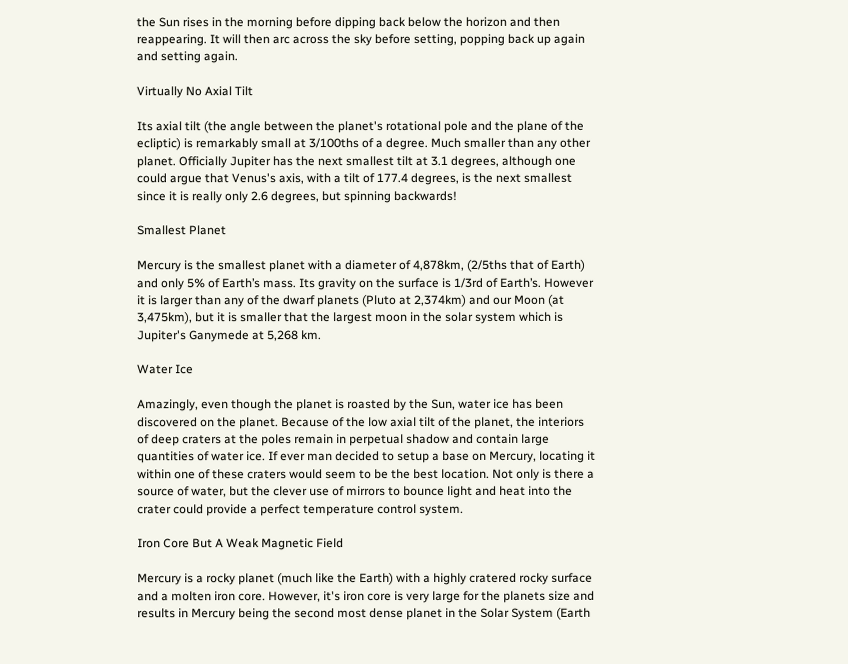the Sun rises in the morning before dipping back below the horizon and then reappearing. It will then arc across the sky before setting, popping back up again and setting again.

Virtually No Axial Tilt

Its axial tilt (the angle between the planet's rotational pole and the plane of the ecliptic) is remarkably small at 3/100ths of a degree. Much smaller than any other planet. Officially Jupiter has the next smallest tilt at 3.1 degrees, although one could argue that Venus's axis, with a tilt of 177.4 degrees, is the next smallest since it is really only 2.6 degrees, but spinning backwards!

Smallest Planet

Mercury is the smallest planet with a diameter of 4,878km, (2/5ths that of Earth) and only 5% of Earth’s mass. Its gravity on the surface is 1/3rd of Earth’s. However it is larger than any of the dwarf planets (Pluto at 2,374km) and our Moon (at 3,475km), but it is smaller that the largest moon in the solar system which is Jupiter's Ganymede at 5,268 km.

Water Ice

Amazingly, even though the planet is roasted by the Sun, water ice has been discovered on the planet. Because of the low axial tilt of the planet, the interiors of deep craters at the poles remain in perpetual shadow and contain large quantities of water ice. If ever man decided to setup a base on Mercury, locating it within one of these craters would seem to be the best location. Not only is there a source of water, but the clever use of mirrors to bounce light and heat into the crater could provide a perfect temperature control system.

Iron Core But A Weak Magnetic Field

Mercury is a rocky planet (much like the Earth) with a highly cratered rocky surface and a molten iron core. However, it's iron core is very large for the planets size and results in Mercury being the second most dense planet in the Solar System (Earth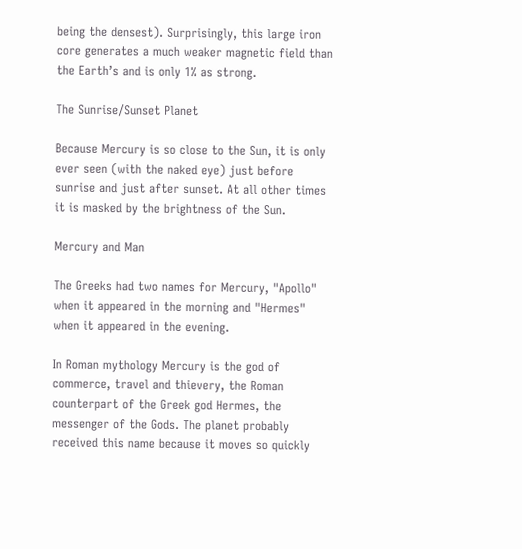being the densest). Surprisingly, this large iron core generates a much weaker magnetic field than the Earth’s and is only 1% as strong.

The Sunrise/Sunset Planet

Because Mercury is so close to the Sun, it is only ever seen (with the naked eye) just before sunrise and just after sunset. At all other times it is masked by the brightness of the Sun.

Mercury and Man

The Greeks had two names for Mercury, "Apollo" when it appeared in the morning and "Hermes" when it appeared in the evening.

In Roman mythology Mercury is the god of commerce, travel and thievery, the Roman counterpart of the Greek god Hermes, the messenger of the Gods. The planet probably received this name because it moves so quickly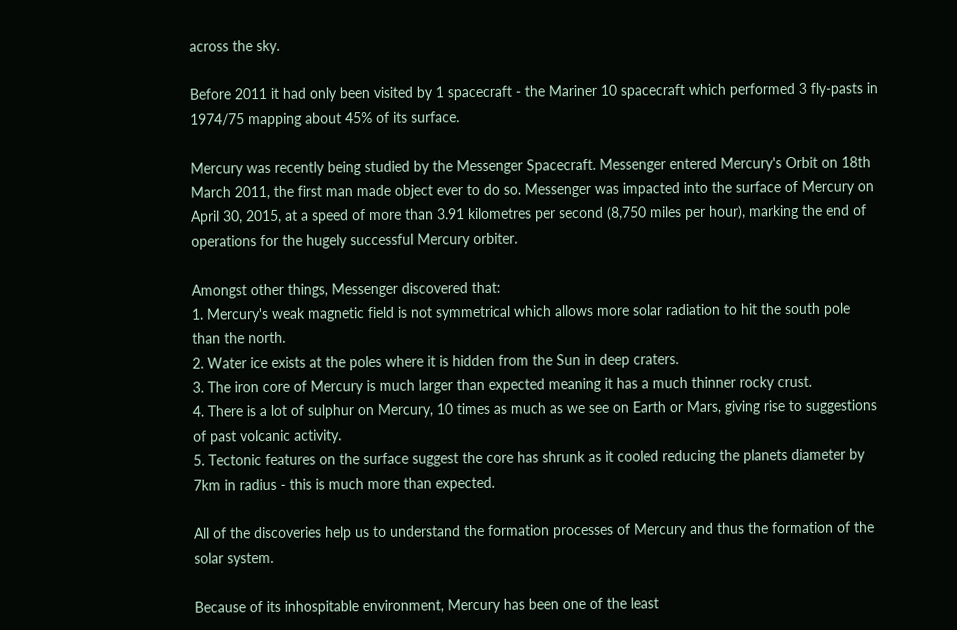across the sky.

Before 2011 it had only been visited by 1 spacecraft - the Mariner 10 spacecraft which performed 3 fly-pasts in 1974/75 mapping about 45% of its surface.

Mercury was recently being studied by the Messenger Spacecraft. Messenger entered Mercury's Orbit on 18th March 2011, the first man made object ever to do so. Messenger was impacted into the surface of Mercury on April 30, 2015, at a speed of more than 3.91 kilometres per second (8,750 miles per hour), marking the end of operations for the hugely successful Mercury orbiter.

Amongst other things, Messenger discovered that:
1. Mercury's weak magnetic field is not symmetrical which allows more solar radiation to hit the south pole than the north.
2. Water ice exists at the poles where it is hidden from the Sun in deep craters.
3. The iron core of Mercury is much larger than expected meaning it has a much thinner rocky crust.
4. There is a lot of sulphur on Mercury, 10 times as much as we see on Earth or Mars, giving rise to suggestions of past volcanic activity.
5. Tectonic features on the surface suggest the core has shrunk as it cooled reducing the planets diameter by 7km in radius - this is much more than expected.

All of the discoveries help us to understand the formation processes of Mercury and thus the formation of the solar system.

Because of its inhospitable environment, Mercury has been one of the least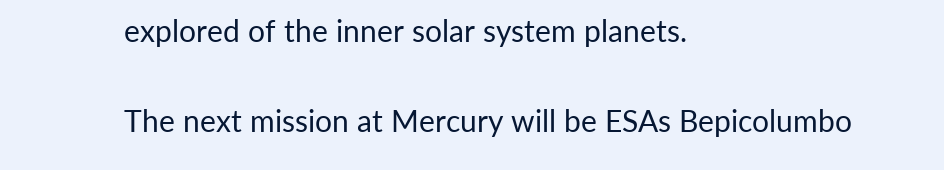explored of the inner solar system planets.

The next mission at Mercury will be ESAs Bepicolumbo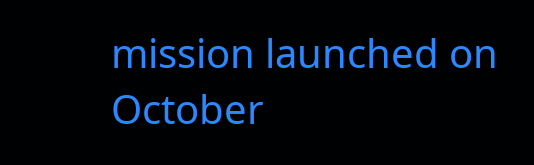mission launched on October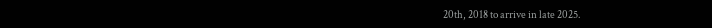20th, 2018 to arrive in late 2025.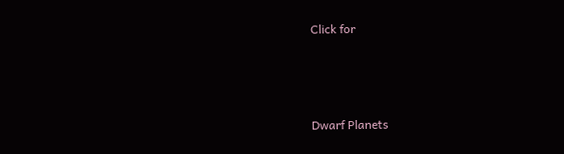Click for



Dwarf Planets